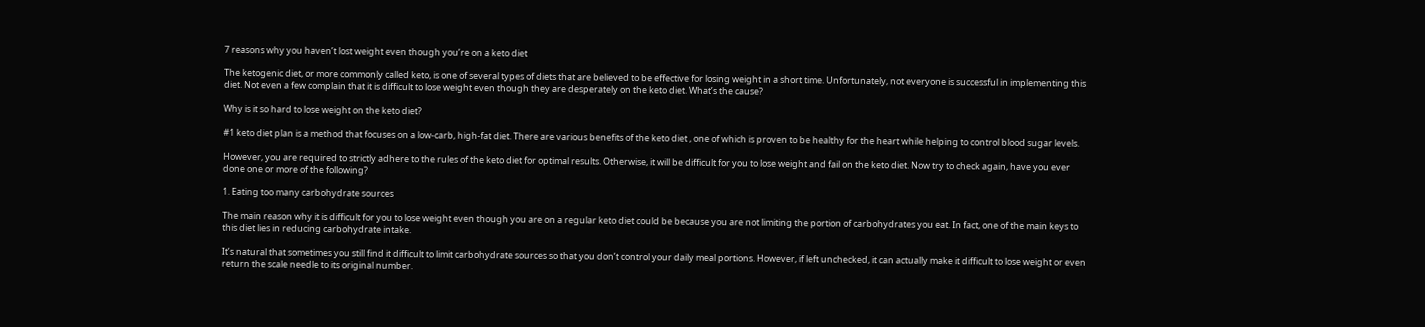7 reasons why you haven’t lost weight even though you’re on a keto diet

The ketogenic diet, or more commonly called keto, is one of several types of diets that are believed to be effective for losing weight in a short time. Unfortunately, not everyone is successful in implementing this diet. Not even a few complain that it is difficult to lose weight even though they are desperately on the keto diet. What’s the cause?

Why is it so hard to lose weight on the keto diet?

#1 keto diet plan is a method that focuses on a low-carb, high-fat diet. There are various benefits of the keto diet , one of which is proven to be healthy for the heart while helping to control blood sugar levels.

However, you are required to strictly adhere to the rules of the keto diet for optimal results. Otherwise, it will be difficult for you to lose weight and fail on the keto diet. Now try to check again, have you ever done one or more of the following?

1. Eating too many carbohydrate sources

The main reason why it is difficult for you to lose weight even though you are on a regular keto diet could be because you are not limiting the portion of carbohydrates you eat. In fact, one of the main keys to this diet lies in reducing carbohydrate intake.

It’s natural that sometimes you still find it difficult to limit carbohydrate sources so that you don’t control your daily meal portions. However, if left unchecked, it can actually make it difficult to lose weight or even return the scale needle to its original number.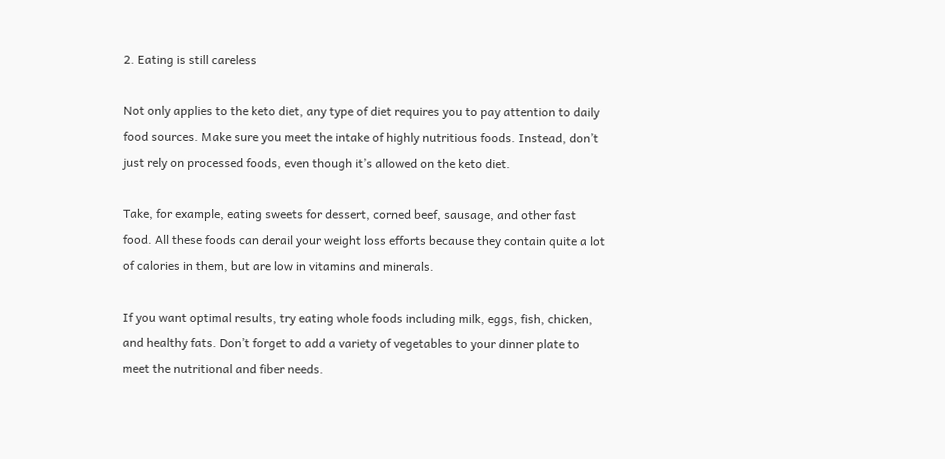2. Eating is still careless

Not only applies to the keto diet, any type of diet requires you to pay attention to daily food sources. Make sure you meet the intake of highly nutritious foods. Instead, don’t just rely on processed foods, even though it’s allowed on the keto diet.

Take, for example, eating sweets for dessert, corned beef, sausage, and other fast food. All these foods can derail your weight loss efforts because they contain quite a lot of calories in them, but are low in vitamins and minerals.

If you want optimal results, try eating whole foods including milk, eggs, fish, chicken, and healthy fats. Don’t forget to add a variety of vegetables to your dinner plate to meet the nutritional and fiber needs.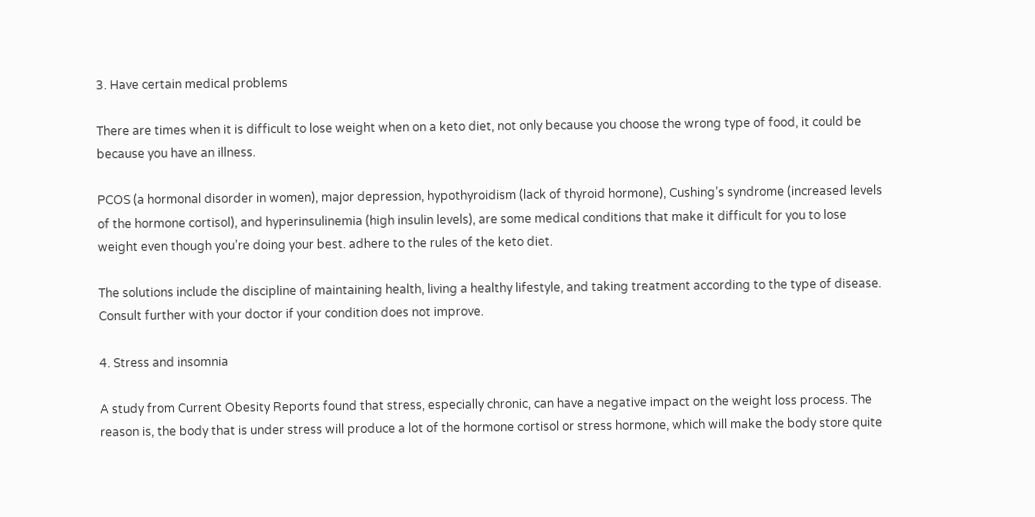3. Have certain medical problems

There are times when it is difficult to lose weight when on a keto diet, not only because you choose the wrong type of food, it could be because you have an illness.

PCOS (a hormonal disorder in women), major depression, hypothyroidism (lack of thyroid hormone), Cushing’s syndrome (increased levels of the hormone cortisol), and hyperinsulinemia (high insulin levels), are some medical conditions that make it difficult for you to lose weight even though you’re doing your best. adhere to the rules of the keto diet.

The solutions include the discipline of maintaining health, living a healthy lifestyle, and taking treatment according to the type of disease. Consult further with your doctor if your condition does not improve.

4. Stress and insomnia

A study from Current Obesity Reports found that stress, especially chronic, can have a negative impact on the weight loss process. The reason is, the body that is under stress will produce a lot of the hormone cortisol or stress hormone, which will make the body store quite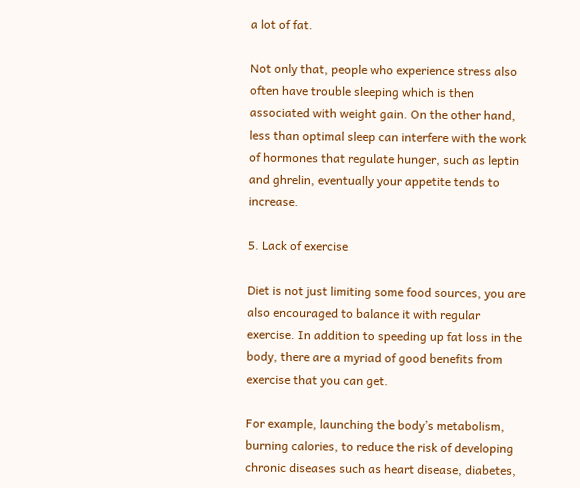a lot of fat.

Not only that, people who experience stress also often have trouble sleeping which is then associated with weight gain. On the other hand, less than optimal sleep can interfere with the work of hormones that regulate hunger, such as leptin and ghrelin, eventually your appetite tends to increase.

5. Lack of exercise

Diet is not just limiting some food sources, you are also encouraged to balance it with regular exercise. In addition to speeding up fat loss in the body, there are a myriad of good benefits from exercise that you can get.

For example, launching the body’s metabolism, burning calories, to reduce the risk of developing chronic diseases such as heart disease, diabetes,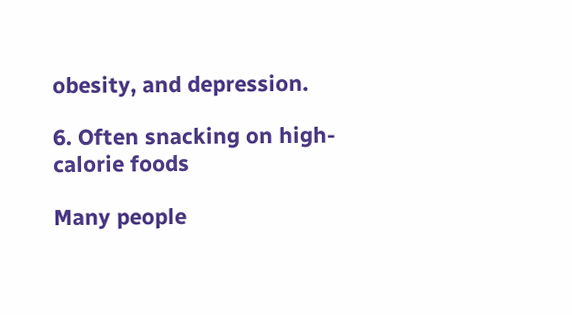obesity, and depression.

6. Often snacking on high-calorie foods

Many people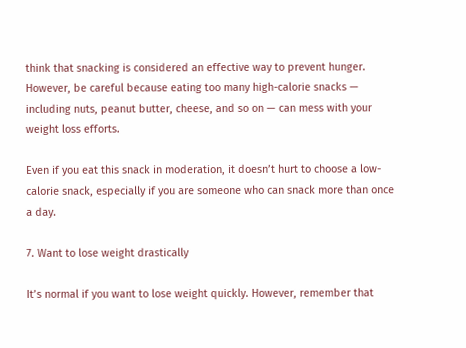think that snacking is considered an effective way to prevent hunger. However, be careful because eating too many high-calorie snacks — including nuts, peanut butter, cheese, and so on — can mess with your weight loss efforts.

Even if you eat this snack in moderation, it doesn’t hurt to choose a low-calorie snack, especially if you are someone who can snack more than once a day.

7. Want to lose weight drastically

It’s normal if you want to lose weight quickly. However, remember that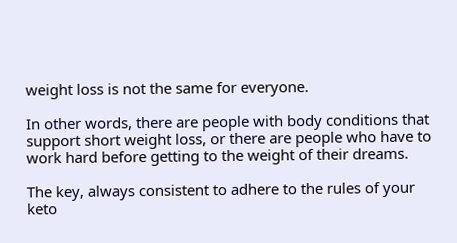weight loss is not the same for everyone.

In other words, there are people with body conditions that support short weight loss, or there are people who have to work hard before getting to the weight of their dreams.

The key, always consistent to adhere to the rules of your keto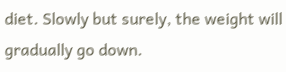diet. Slowly but surely, the weight will gradually go down.